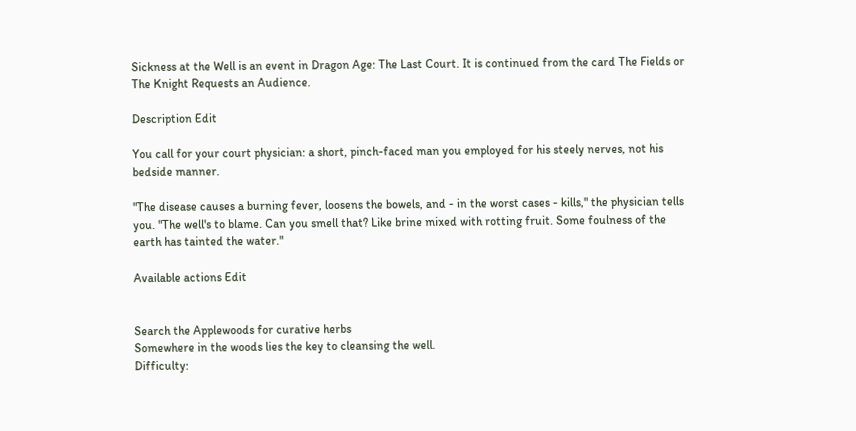Sickness at the Well is an event in Dragon Age: The Last Court. It is continued from the card The Fields or The Knight Requests an Audience.

Description Edit

You call for your court physician: a short, pinch-faced man you employed for his steely nerves, not his bedside manner.

"The disease causes a burning fever, loosens the bowels, and - in the worst cases - kills," the physician tells you. "The well's to blame. Can you smell that? Like brine mixed with rotting fruit. Some foulness of the earth has tainted the water."

Available actions Edit


Search the Applewoods for curative herbs
Somewhere in the woods lies the key to cleansing the well.
Difficulty: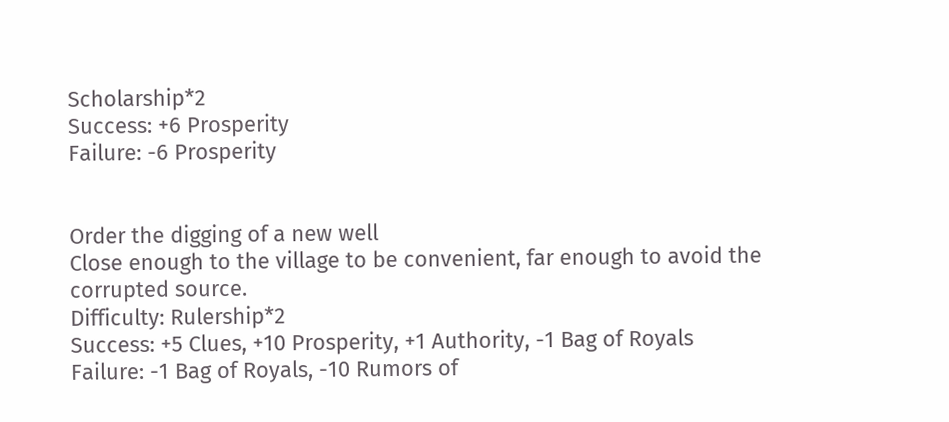Scholarship*2
Success: +6 Prosperity
Failure: -6 Prosperity


Order the digging of a new well
Close enough to the village to be convenient, far enough to avoid the corrupted source.
Difficulty: Rulership*2
Success: +5 Clues, +10 Prosperity, +1 Authority, -1 Bag of Royals
Failure: -1 Bag of Royals, -10 Rumors of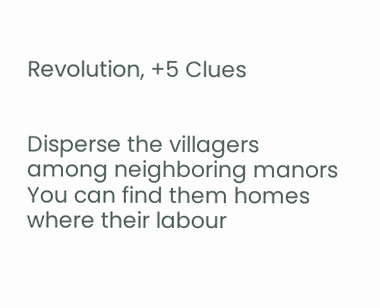Revolution, +5 Clues


Disperse the villagers among neighboring manors
You can find them homes where their labour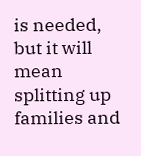is needed, but it will mean splitting up families and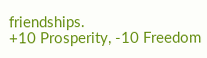friendships.
+10 Prosperity, -10 Freedom